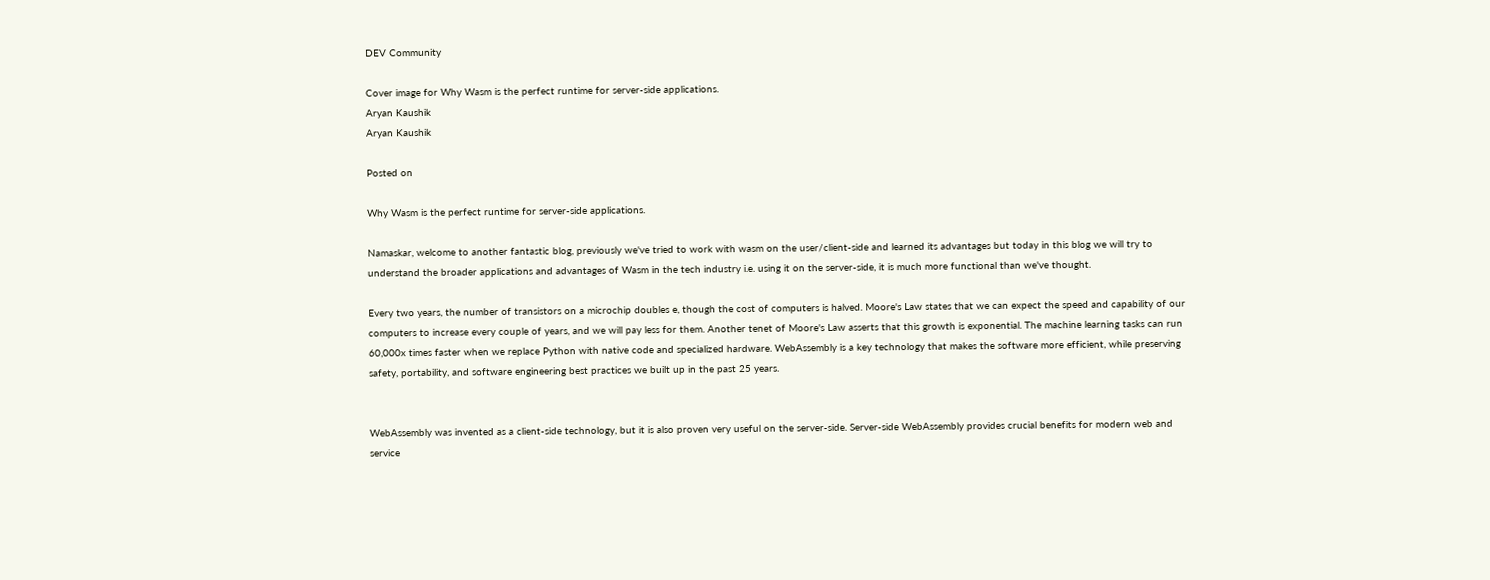DEV Community

Cover image for Why Wasm is the perfect runtime for server-side applications.
Aryan Kaushik
Aryan Kaushik

Posted on

Why Wasm is the perfect runtime for server-side applications.

Namaskar, welcome to another fantastic blog, previously we've tried to work with wasm on the user/client-side and learned its advantages but today in this blog we will try to understand the broader applications and advantages of Wasm in the tech industry i.e. using it on the server-side, it is much more functional than we've thought.

Every two years, the number of transistors on a microchip doubles e, though the cost of computers is halved. Moore's Law states that we can expect the speed and capability of our computers to increase every couple of years, and we will pay less for them. Another tenet of Moore's Law asserts that this growth is exponential. The machine learning tasks can run 60,000x times faster when we replace Python with native code and specialized hardware. WebAssembly is a key technology that makes the software more efficient, while preserving safety, portability, and software engineering best practices we built up in the past 25 years.


WebAssembly was invented as a client-side technology, but it is also proven very useful on the server-side. Server-side WebAssembly provides crucial benefits for modern web and service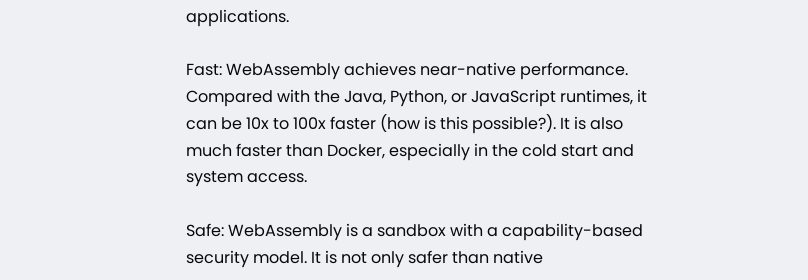applications.

Fast: WebAssembly achieves near-native performance. Compared with the Java, Python, or JavaScript runtimes, it can be 10x to 100x faster (how is this possible?). It is also much faster than Docker, especially in the cold start and system access.

Safe: WebAssembly is a sandbox with a capability-based security model. It is not only safer than native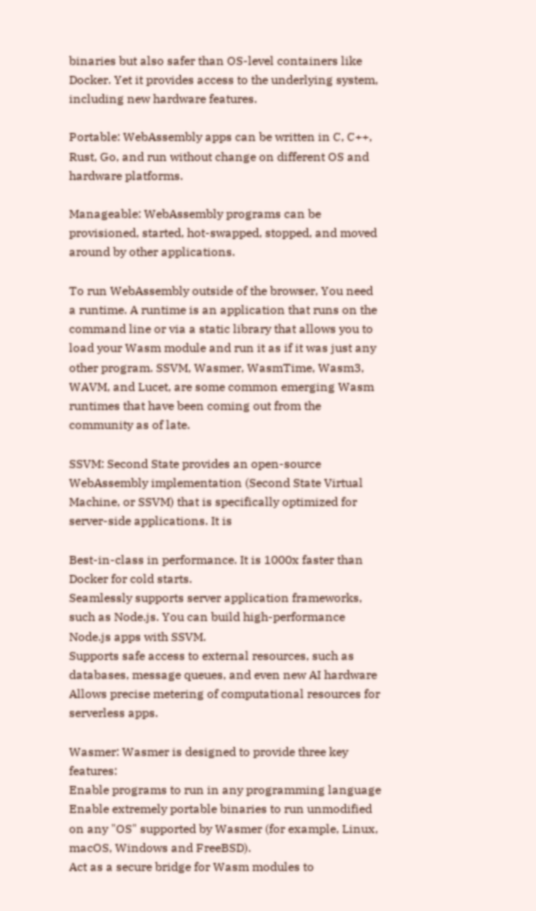binaries but also safer than OS-level containers like Docker. Yet it provides access to the underlying system, including new hardware features.

Portable: WebAssembly apps can be written in C, C++, Rust, Go, and run without change on different OS and hardware platforms.

Manageable: WebAssembly programs can be provisioned, started, hot-swapped, stopped, and moved around by other applications.

To run WebAssembly outside of the browser, You need a runtime. A runtime is an application that runs on the command line or via a static library that allows you to load your Wasm module and run it as if it was just any other program. SSVM, Wasmer, WasmTime, Wasm3, WAVM, and Lucet, are some common emerging Wasm runtimes that have been coming out from the community as of late.

SSVM: Second State provides an open-source WebAssembly implementation (Second State Virtual Machine, or SSVM) that is specifically optimized for server-side applications. It is

Best-in-class in performance. It is 1000x faster than Docker for cold starts.
Seamlessly supports server application frameworks, such as Node.js. You can build high-performance Node.js apps with SSVM.
Supports safe access to external resources, such as databases, message queues, and even new AI hardware
Allows precise metering of computational resources for serverless apps.

Wasmer: Wasmer is designed to provide three key features:
Enable programs to run in any programming language
Enable extremely portable binaries to run unmodified on any "OS" supported by Wasmer (for example, Linux, macOS, Windows and FreeBSD).
Act as a secure bridge for Wasm modules to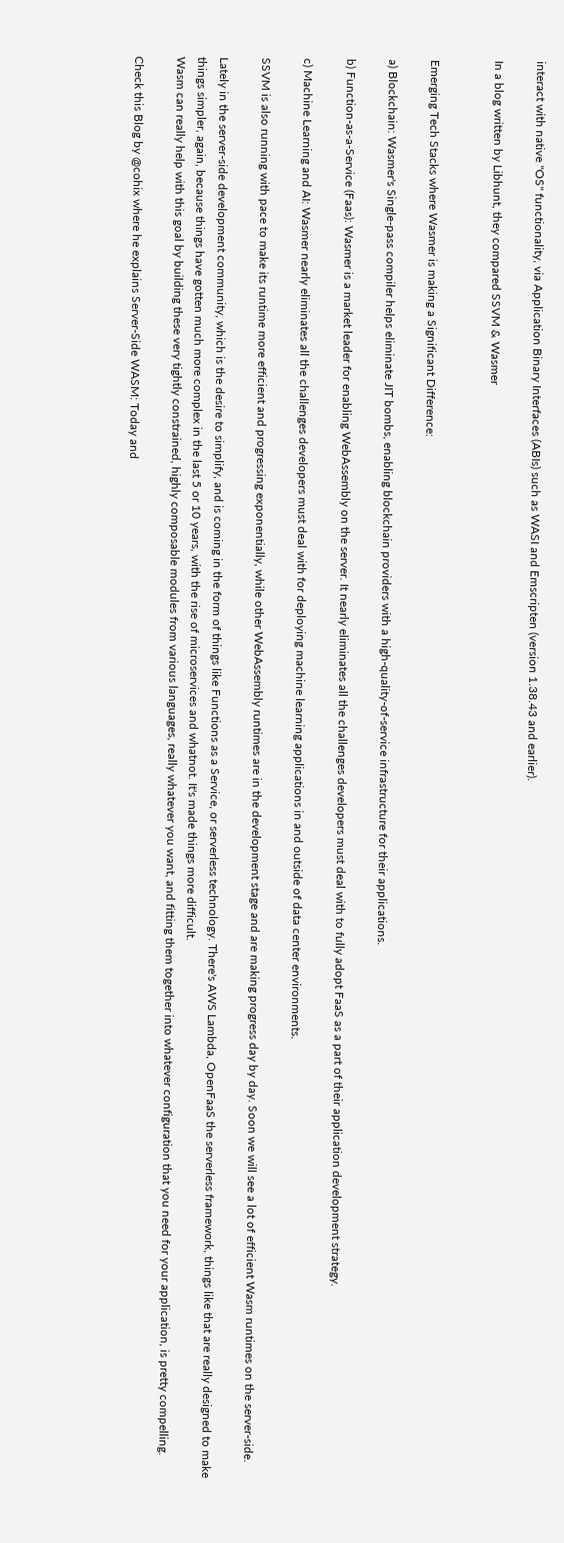interact with native "OS" functionality, via Application Binary Interfaces (ABIs) such as WASI and Emscripten (version 1.38.43 and earlier).

In a blog written by Libhunt, they compared SSVM & Wasmer


Emerging Tech Stacks where Wasmer is making a Significant Difference:

a) Blockchain: Wasmer's Single-pass compiler helps eliminate JIT bombs, enabling blockchain providers with a high-quality-of-service infrastructure for their applications.

b) Function-as-a-Service (Faas): Wasmer is a market leader for enabling WebAssembly on the server. It nearly eliminates all the challenges developers must deal with to fully adopt FaaS as a part of their application development strategy.

c) Machine Learning and AI: Wasmer nearly eliminates all the challenges developers must deal with for deploying machine learning applications in and outside of data center environments.

SSVM is also running with pace to make its runtime more efficient and progressing exponentially, while other WebAssembly runtimes are in the development stage and are making progress day by day. Soon we will see a lot of efficient Wasm runtimes on the server-side.

Lately in the server-side development community, which is the desire to simplify, and is coming in the form of things like Functions as a Service, or serverless technology. There's AWS Lambda, OpenFaaS the serverless framework, things like that are really designed to make things simpler, again, because things have gotten much more complex in the last 5 or 10 years, with the rise of microservices and whatnot. It's made things more difficult.
Wasm can really help with this goal by building these very tightly constrained, highly composable modules from various languages, really whatever you want, and fitting them together into whatever configuration that you need for your application, is pretty compelling.

Check this Blog by @cohix where he explains Server-Side WASM: Today and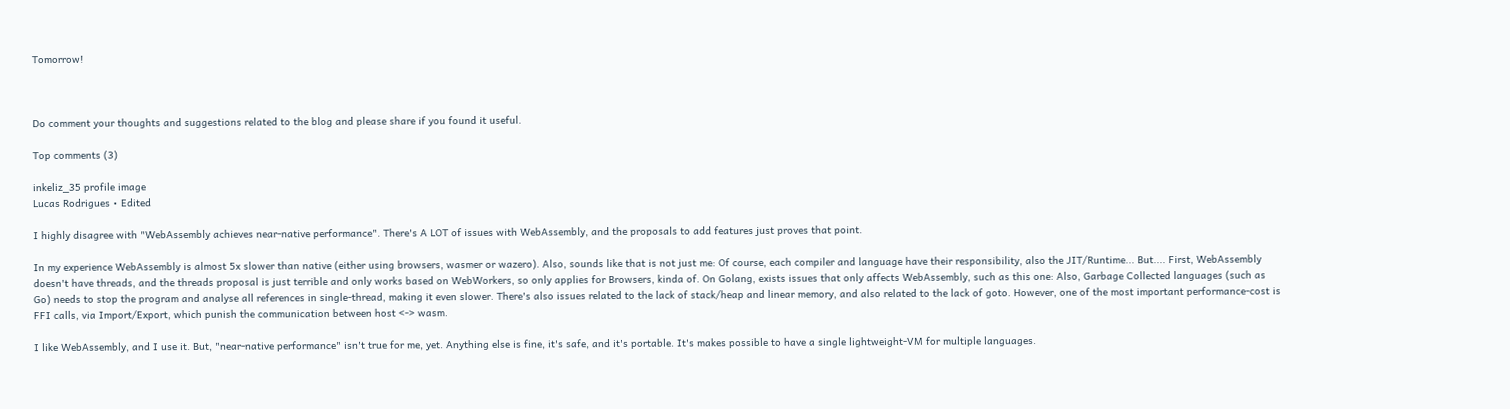Tomorrow!



Do comment your thoughts and suggestions related to the blog and please share if you found it useful.

Top comments (3)

inkeliz_35 profile image
Lucas Rodrigues • Edited

I highly disagree with "WebAssembly achieves near-native performance". There's A LOT of issues with WebAssembly, and the proposals to add features just proves that point.

In my experience WebAssembly is almost 5x slower than native (either using browsers, wasmer or wazero). Also, sounds like that is not just me: Of course, each compiler and language have their responsibility, also the JIT/Runtime... But.... First, WebAssembly doesn't have threads, and the threads proposal is just terrible and only works based on WebWorkers, so only applies for Browsers, kinda of. On Golang, exists issues that only affects WebAssembly, such as this one: Also, Garbage Collected languages (such as Go) needs to stop the program and analyse all references in single-thread, making it even slower. There's also issues related to the lack of stack/heap and linear memory, and also related to the lack of goto. However, one of the most important performance-cost is FFI calls, via Import/Export, which punish the communication between host <-> wasm.

I like WebAssembly, and I use it. But, "near-native performance" isn't true for me, yet. Anything else is fine, it's safe, and it's portable. It's makes possible to have a single lightweight-VM for multiple languages.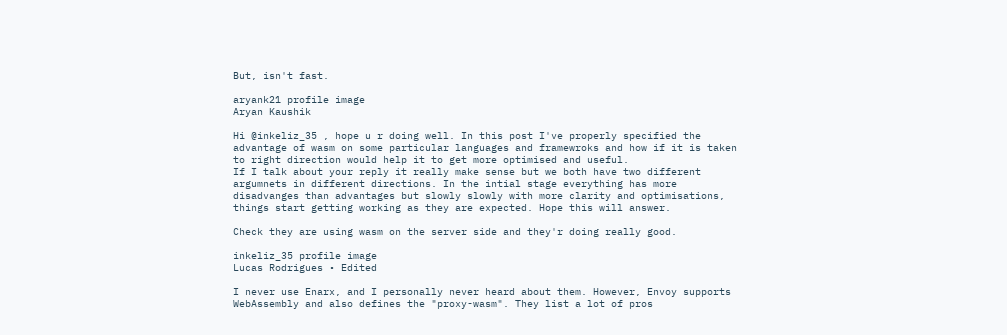But, isn't fast.

aryank21 profile image
Aryan Kaushik

Hi @inkeliz_35 , hope u r doing well. In this post I've properly specified the advantage of wasm on some particular languages and framewroks and how if it is taken to right direction would help it to get more optimised and useful.
If I talk about your reply it really make sense but we both have two different argumnets in different directions. In the intial stage everything has more disadvanges than advantages but slowly slowly with more clarity and optimisations, things start getting working as they are expected. Hope this will answer.

Check they are using wasm on the server side and they'r doing really good.

inkeliz_35 profile image
Lucas Rodrigues • Edited

I never use Enarx, and I personally never heard about them. However, Envoy supports WebAssembly and also defines the "proxy-wasm". They list a lot of pros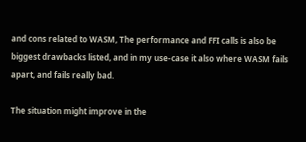and cons related to WASM, The performance and FFI calls is also be biggest drawbacks listed, and in my use-case it also where WASM fails apart, and fails really bad.

The situation might improve in the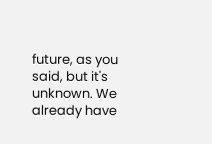future, as you said, but it's unknown. We already have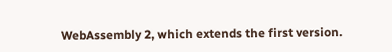WebAssembly 2, which extends the first version.